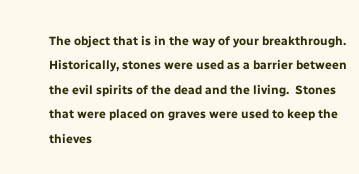The object that is in the way of your breakthrough. Historically, stones were used as a barrier between the evil spirits of the dead and the living.  Stones that were placed on graves were used to keep the thieves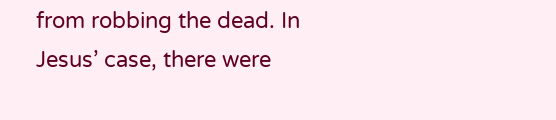from robbing the dead. In Jesus’ case, there were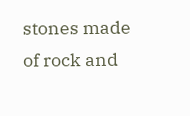stones made of rock and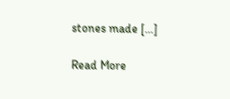stones made […]

Read More